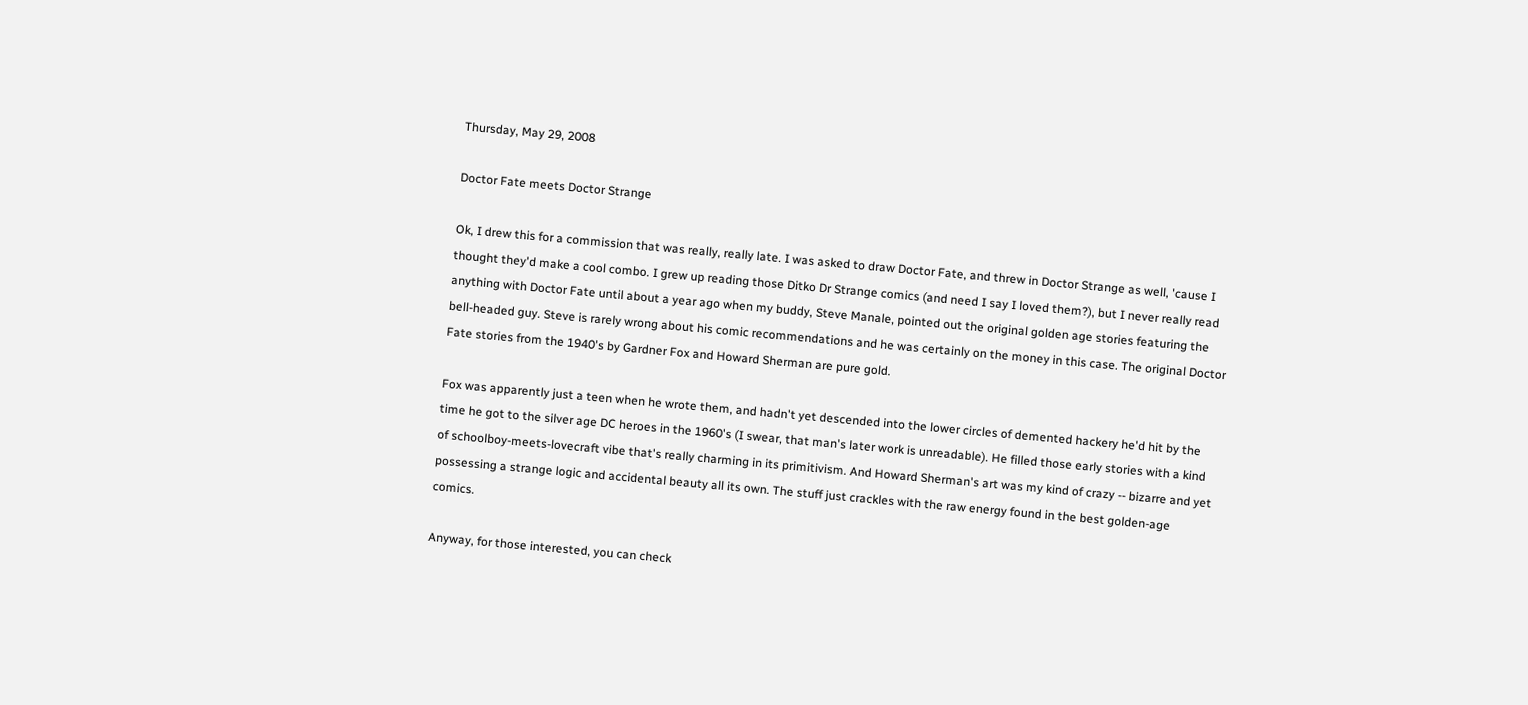Thursday, May 29, 2008

Doctor Fate meets Doctor Strange

Ok, I drew this for a commission that was really, really late. I was asked to draw Doctor Fate, and threw in Doctor Strange as well, 'cause I thought they'd make a cool combo. I grew up reading those Ditko Dr Strange comics (and need I say I loved them?), but I never really read anything with Doctor Fate until about a year ago when my buddy, Steve Manale, pointed out the original golden age stories featuring the bell-headed guy. Steve is rarely wrong about his comic recommendations and he was certainly on the money in this case. The original Doctor Fate stories from the 1940's by Gardner Fox and Howard Sherman are pure gold.

Fox was apparently just a teen when he wrote them, and hadn't yet descended into the lower circles of demented hackery he'd hit by the time he got to the silver age DC heroes in the 1960's (I swear, that man's later work is unreadable). He filled those early stories with a kind of schoolboy-meets-lovecraft vibe that's really charming in its primitivism. And Howard Sherman's art was my kind of crazy -- bizarre and yet possessing a strange logic and accidental beauty all its own. The stuff just crackles with the raw energy found in the best golden-age comics.

Anyway, for those interested, you can check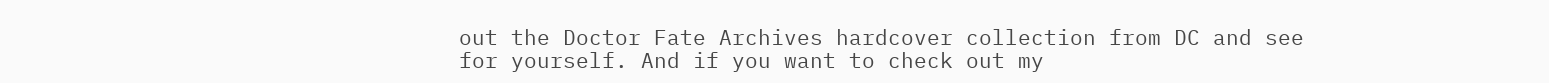out the Doctor Fate Archives hardcover collection from DC and see for yourself. And if you want to check out my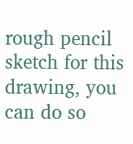rough pencil sketch for this drawing, you can do so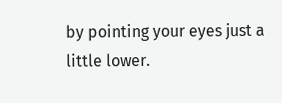by pointing your eyes just a little lower.